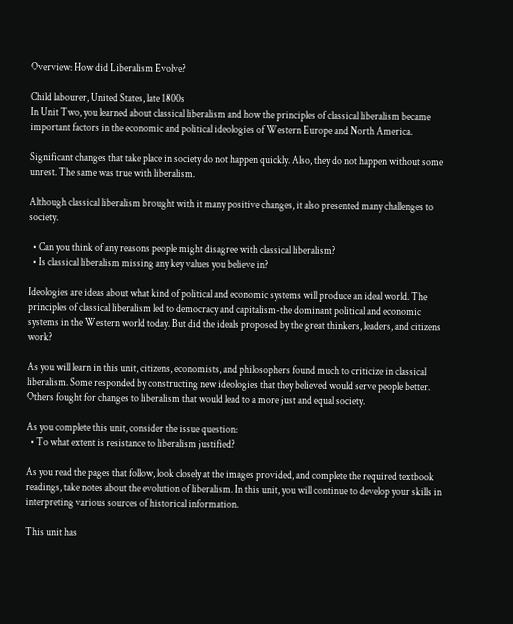Overview: How did Liberalism Evolve?

Child labourer, United States, late 1800s
In Unit Two, you learned about classical liberalism and how the principles of classical liberalism became important factors in the economic and political ideologies of Western Europe and North America.

Significant changes that take place in society do not happen quickly. Also, they do not happen without some unrest. The same was true with liberalism.

Although classical liberalism brought with it many positive changes, it also presented many challenges to society.

  • Can you think of any reasons people might disagree with classical liberalism?
  • Is classical liberalism missing any key values you believe in?

Ideologies are ideas about what kind of political and economic systems will produce an ideal world. The principles of classical liberalism led to democracy and capitalism-the dominant political and economic systems in the Western world today. But did the ideals proposed by the great thinkers, leaders, and citizens work?

As you will learn in this unit, citizens, economists, and philosophers found much to criticize in classical liberalism. Some responded by constructing new ideologies that they believed would serve people better. Others fought for changes to liberalism that would lead to a more just and equal society.

As you complete this unit, consider the issue question:
  • To what extent is resistance to liberalism justified?

As you read the pages that follow, look closely at the images provided, and complete the required textbook readings, take notes about the evolution of liberalism. In this unit, you will continue to develop your skills in interpreting various sources of historical information.

This unit has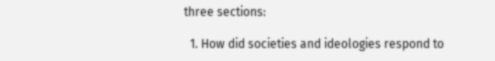three sections:

  1. How did societies and ideologies respond to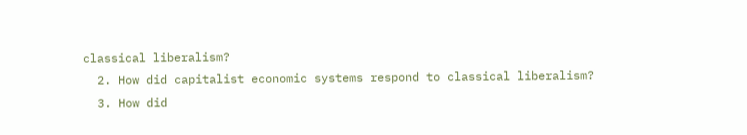classical liberalism?
  2. How did capitalist economic systems respond to classical liberalism?
  3. How did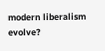modern liberalism evolve?